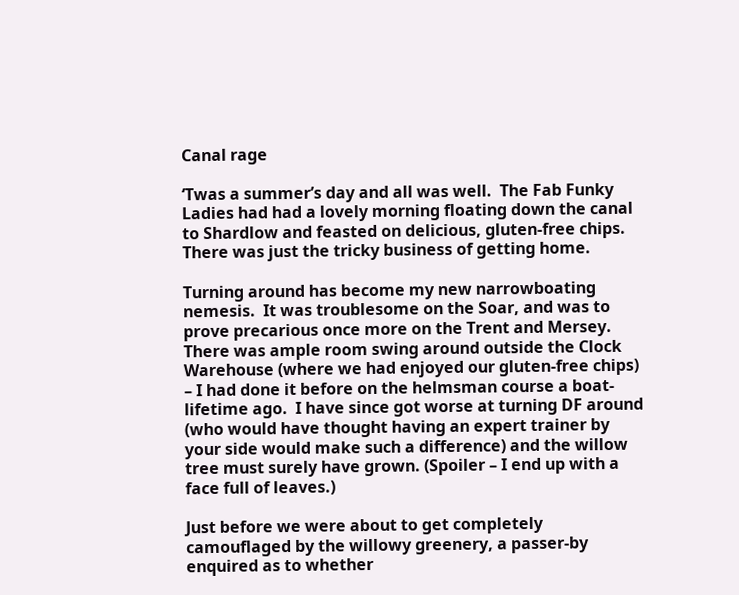Canal rage

‘Twas a summer’s day and all was well.  The Fab Funky Ladies had had a lovely morning floating down the canal to Shardlow and feasted on delicious, gluten-free chips.  There was just the tricky business of getting home.

Turning around has become my new narrowboating nemesis.  It was troublesome on the Soar, and was to prove precarious once more on the Trent and Mersey. There was ample room swing around outside the Clock Warehouse (where we had enjoyed our gluten-free chips) – I had done it before on the helmsman course a boat-lifetime ago.  I have since got worse at turning DF around (who would have thought having an expert trainer by your side would make such a difference) and the willow tree must surely have grown. (Spoiler – I end up with a face full of leaves.)

Just before we were about to get completely camouflaged by the willowy greenery, a passer-by enquired as to whether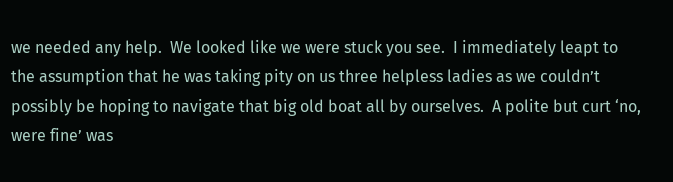we needed any help.  We looked like we were stuck you see.  I immediately leapt to the assumption that he was taking pity on us three helpless ladies as we couldn’t possibly be hoping to navigate that big old boat all by ourselves.  A polite but curt ‘no, were fine’ was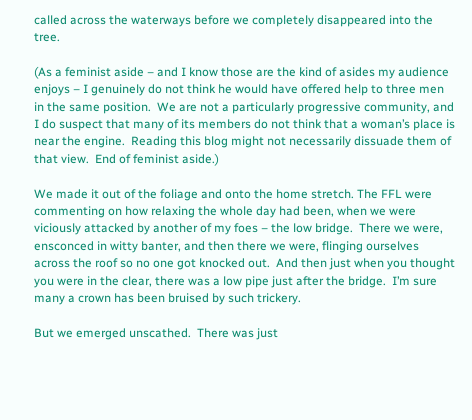called across the waterways before we completely disappeared into the tree.

(As a feminist aside – and I know those are the kind of asides my audience enjoys – I genuinely do not think he would have offered help to three men in the same position.  We are not a particularly progressive community, and I do suspect that many of its members do not think that a woman’s place is near the engine.  Reading this blog might not necessarily dissuade them of that view.  End of feminist aside.)

We made it out of the foliage and onto the home stretch. The FFL were commenting on how relaxing the whole day had been, when we were viciously attacked by another of my foes – the low bridge.  There we were, ensconced in witty banter, and then there we were, flinging ourselves across the roof so no one got knocked out.  And then just when you thought you were in the clear, there was a low pipe just after the bridge.  I’m sure many a crown has been bruised by such trickery.

But we emerged unscathed.  There was just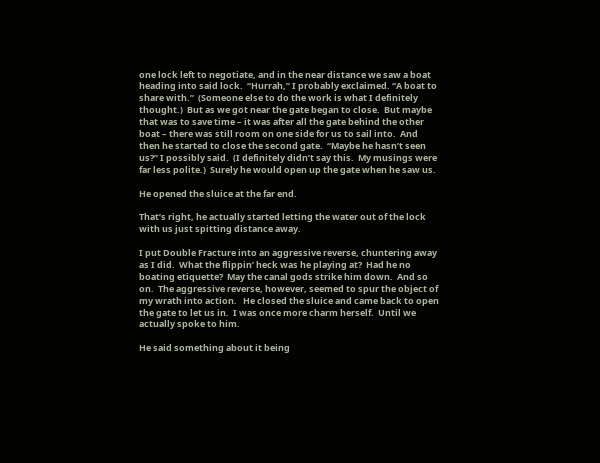one lock left to negotiate, and in the near distance we saw a boat heading into said lock.  “Hurrah,” I probably exclaimed. “A boat to share with.”  (Someone else to do the work is what I definitely thought.)  But as we got near the gate began to close.  But maybe that was to save time – it was after all the gate behind the other boat – there was still room on one side for us to sail into.  And then he started to close the second gate.  “Maybe he hasn’t seen us?” I possibly said.  (I definitely didn’t say this.  My musings were far less polite.)  Surely he would open up the gate when he saw us.

He opened the sluice at the far end.

That’s right, he actually started letting the water out of the lock with us just spitting distance away.

I put Double Fracture into an aggressive reverse, chuntering away as I did.  What the flippin’ heck was he playing at?  Had he no boating etiquette?  May the canal gods strike him down.  And so on.  The aggressive reverse, however, seemed to spur the object of my wrath into action.   He closed the sluice and came back to open the gate to let us in.  I was once more charm herself.  Until we actually spoke to him.

He said something about it being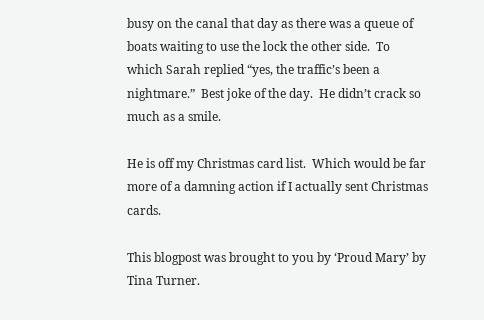busy on the canal that day as there was a queue of boats waiting to use the lock the other side.  To which Sarah replied “yes, the traffic’s been a nightmare.”  Best joke of the day.  He didn’t crack so much as a smile.

He is off my Christmas card list.  Which would be far more of a damning action if I actually sent Christmas cards.

This blogpost was brought to you by ‘Proud Mary’ by Tina Turner.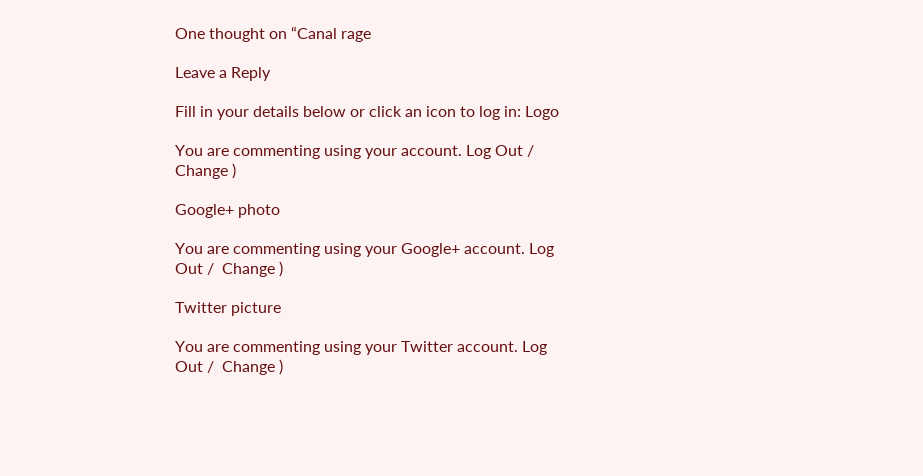One thought on “Canal rage

Leave a Reply

Fill in your details below or click an icon to log in: Logo

You are commenting using your account. Log Out /  Change )

Google+ photo

You are commenting using your Google+ account. Log Out /  Change )

Twitter picture

You are commenting using your Twitter account. Log Out /  Change )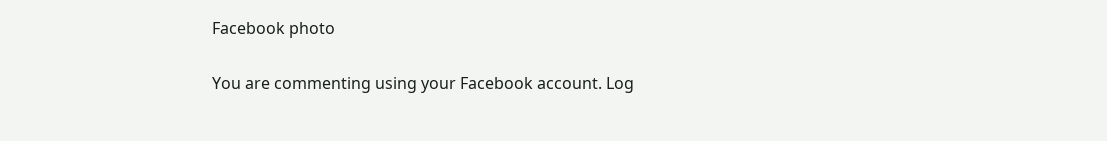Facebook photo

You are commenting using your Facebook account. Log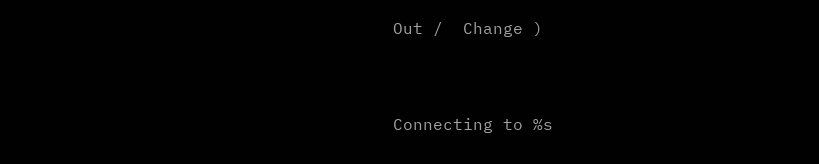Out /  Change )


Connecting to %s